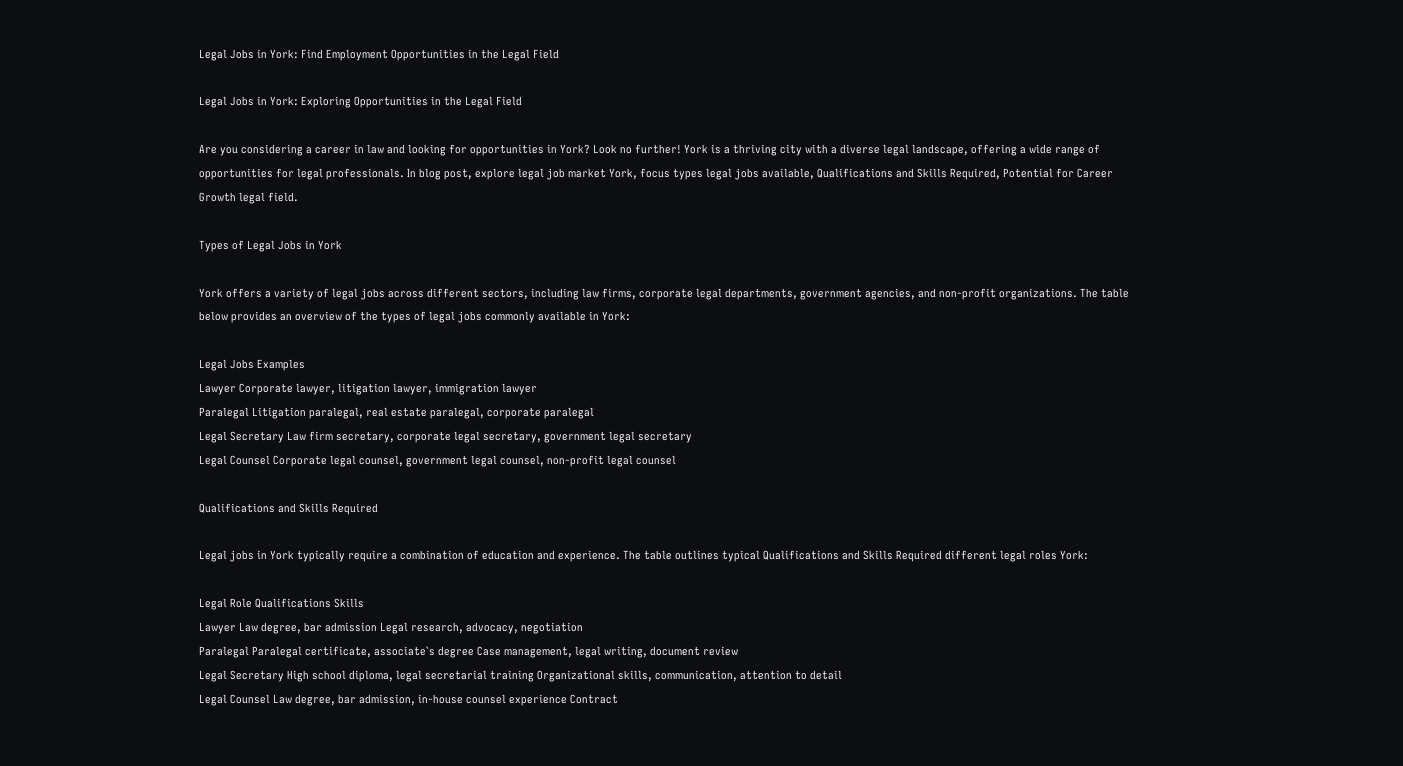Legal Jobs in York: Find Employment Opportunities in the Legal Field

Legal Jobs in York: Exploring Opportunities in the Legal Field

Are you considering a career in law and looking for opportunities in York? Look no further! York is a thriving city with a diverse legal landscape, offering a wide range of opportunities for legal professionals. In blog post, explore legal job market York, focus types legal jobs available, Qualifications and Skills Required, Potential for Career Growth legal field.

Types of Legal Jobs in York

York offers a variety of legal jobs across different sectors, including law firms, corporate legal departments, government agencies, and non-profit organizations. The table below provides an overview of the types of legal jobs commonly available in York:

Legal Jobs Examples
Lawyer Corporate lawyer, litigation lawyer, immigration lawyer
Paralegal Litigation paralegal, real estate paralegal, corporate paralegal
Legal Secretary Law firm secretary, corporate legal secretary, government legal secretary
Legal Counsel Corporate legal counsel, government legal counsel, non-profit legal counsel

Qualifications and Skills Required

Legal jobs in York typically require a combination of education and experience. The table outlines typical Qualifications and Skills Required different legal roles York:

Legal Role Qualifications Skills
Lawyer Law degree, bar admission Legal research, advocacy, negotiation
Paralegal Paralegal certificate, associate`s degree Case management, legal writing, document review
Legal Secretary High school diploma, legal secretarial training Organizational skills, communication, attention to detail
Legal Counsel Law degree, bar admission, in-house counsel experience Contract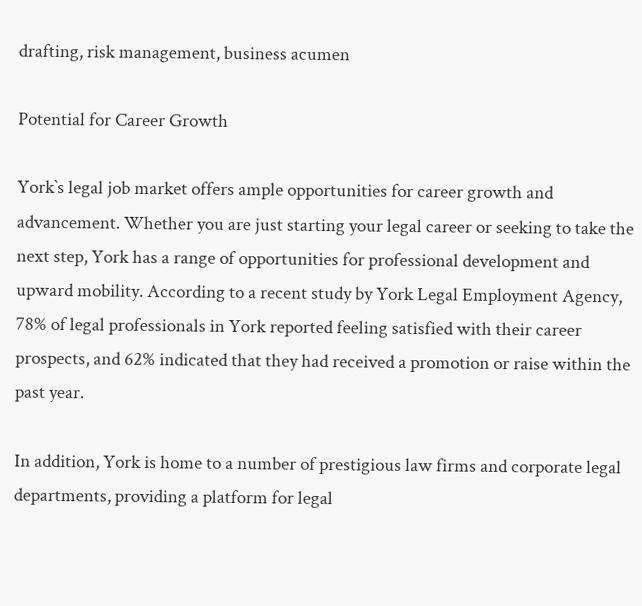drafting, risk management, business acumen

Potential for Career Growth

York`s legal job market offers ample opportunities for career growth and advancement. Whether you are just starting your legal career or seeking to take the next step, York has a range of opportunities for professional development and upward mobility. According to a recent study by York Legal Employment Agency, 78% of legal professionals in York reported feeling satisfied with their career prospects, and 62% indicated that they had received a promotion or raise within the past year.

In addition, York is home to a number of prestigious law firms and corporate legal departments, providing a platform for legal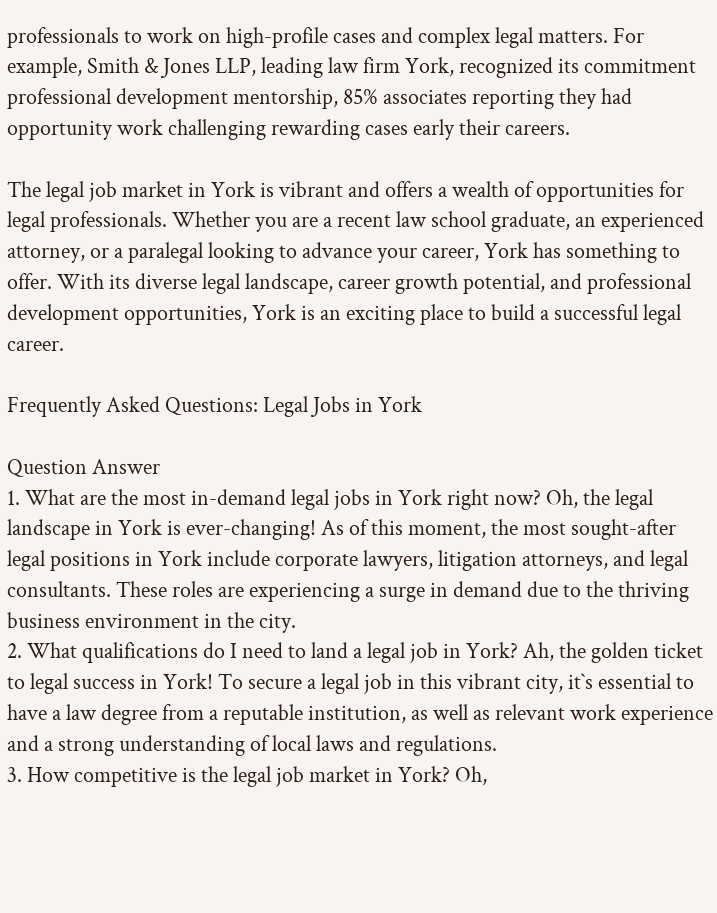professionals to work on high-profile cases and complex legal matters. For example, Smith & Jones LLP, leading law firm York, recognized its commitment professional development mentorship, 85% associates reporting they had opportunity work challenging rewarding cases early their careers.

The legal job market in York is vibrant and offers a wealth of opportunities for legal professionals. Whether you are a recent law school graduate, an experienced attorney, or a paralegal looking to advance your career, York has something to offer. With its diverse legal landscape, career growth potential, and professional development opportunities, York is an exciting place to build a successful legal career.

Frequently Asked Questions: Legal Jobs in York

Question Answer
1. What are the most in-demand legal jobs in York right now? Oh, the legal landscape in York is ever-changing! As of this moment, the most sought-after legal positions in York include corporate lawyers, litigation attorneys, and legal consultants. These roles are experiencing a surge in demand due to the thriving business environment in the city.
2. What qualifications do I need to land a legal job in York? Ah, the golden ticket to legal success in York! To secure a legal job in this vibrant city, it`s essential to have a law degree from a reputable institution, as well as relevant work experience and a strong understanding of local laws and regulations.
3. How competitive is the legal job market in York? Oh,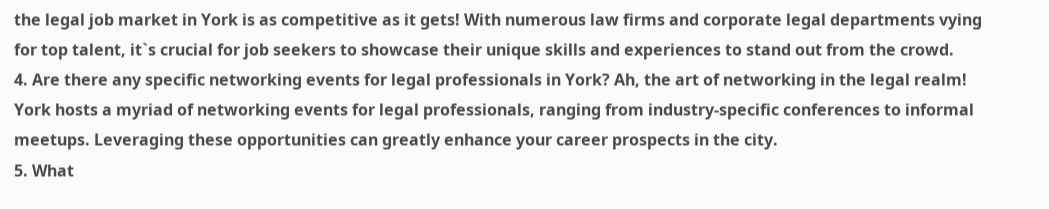the legal job market in York is as competitive as it gets! With numerous law firms and corporate legal departments vying for top talent, it`s crucial for job seekers to showcase their unique skills and experiences to stand out from the crowd.
4. Are there any specific networking events for legal professionals in York? Ah, the art of networking in the legal realm! York hosts a myriad of networking events for legal professionals, ranging from industry-specific conferences to informal meetups. Leveraging these opportunities can greatly enhance your career prospects in the city.
5. What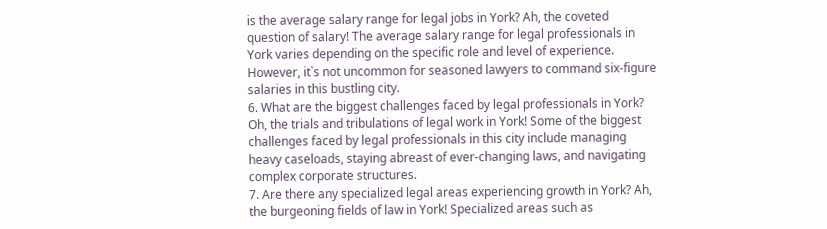is the average salary range for legal jobs in York? Ah, the coveted question of salary! The average salary range for legal professionals in York varies depending on the specific role and level of experience. However, it`s not uncommon for seasoned lawyers to command six-figure salaries in this bustling city.
6. What are the biggest challenges faced by legal professionals in York? Oh, the trials and tribulations of legal work in York! Some of the biggest challenges faced by legal professionals in this city include managing heavy caseloads, staying abreast of ever-changing laws, and navigating complex corporate structures.
7. Are there any specialized legal areas experiencing growth in York? Ah, the burgeoning fields of law in York! Specialized areas such as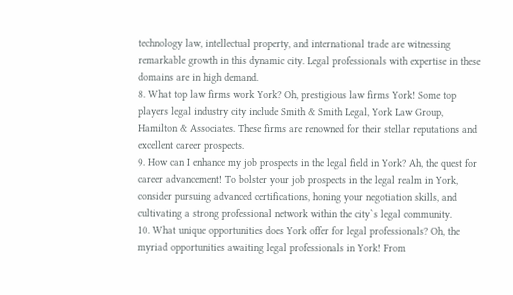technology law, intellectual property, and international trade are witnessing remarkable growth in this dynamic city. Legal professionals with expertise in these domains are in high demand.
8. What top law firms work York? Oh, prestigious law firms York! Some top players legal industry city include Smith & Smith Legal, York Law Group, Hamilton & Associates. These firms are renowned for their stellar reputations and excellent career prospects.
9. How can I enhance my job prospects in the legal field in York? Ah, the quest for career advancement! To bolster your job prospects in the legal realm in York, consider pursuing advanced certifications, honing your negotiation skills, and cultivating a strong professional network within the city`s legal community.
10. What unique opportunities does York offer for legal professionals? Oh, the myriad opportunities awaiting legal professionals in York! From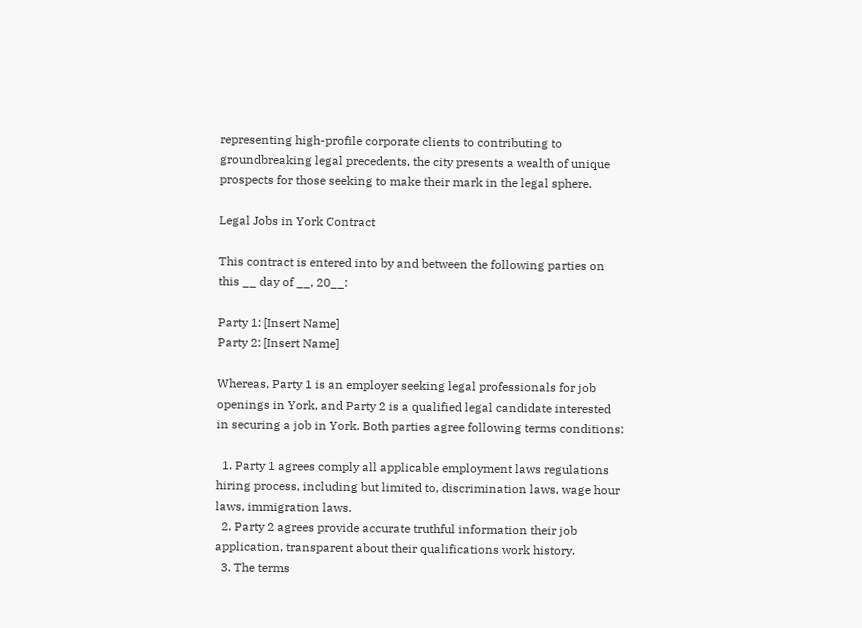representing high-profile corporate clients to contributing to groundbreaking legal precedents, the city presents a wealth of unique prospects for those seeking to make their mark in the legal sphere.

Legal Jobs in York Contract

This contract is entered into by and between the following parties on this __ day of __, 20__:

Party 1: [Insert Name]
Party 2: [Insert Name]

Whereas, Party 1 is an employer seeking legal professionals for job openings in York, and Party 2 is a qualified legal candidate interested in securing a job in York. Both parties agree following terms conditions:

  1. Party 1 agrees comply all applicable employment laws regulations hiring process, including but limited to, discrimination laws, wage hour laws, immigration laws.
  2. Party 2 agrees provide accurate truthful information their job application, transparent about their qualifications work history.
  3. The terms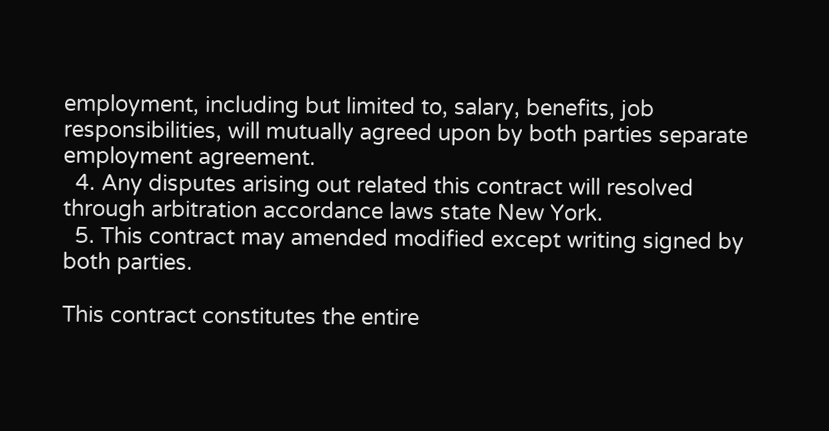employment, including but limited to, salary, benefits, job responsibilities, will mutually agreed upon by both parties separate employment agreement.
  4. Any disputes arising out related this contract will resolved through arbitration accordance laws state New York.
  5. This contract may amended modified except writing signed by both parties.

This contract constitutes the entire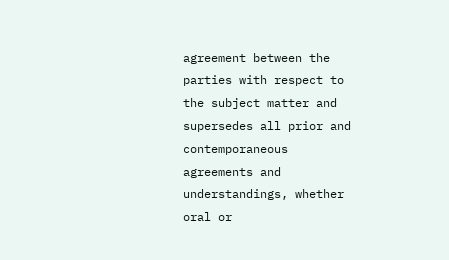agreement between the parties with respect to the subject matter and supersedes all prior and contemporaneous agreements and understandings, whether oral or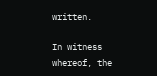written.

In witness whereof, the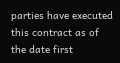parties have executed this contract as of the date first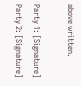above written.

Party 1: [Signature]
Party 2: [Signature]